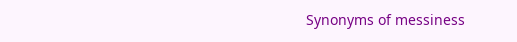Synonyms of messiness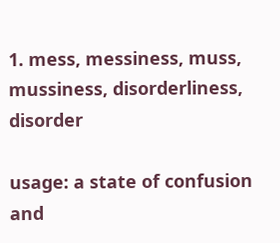1. mess, messiness, muss, mussiness, disorderliness, disorder

usage: a state of confusion and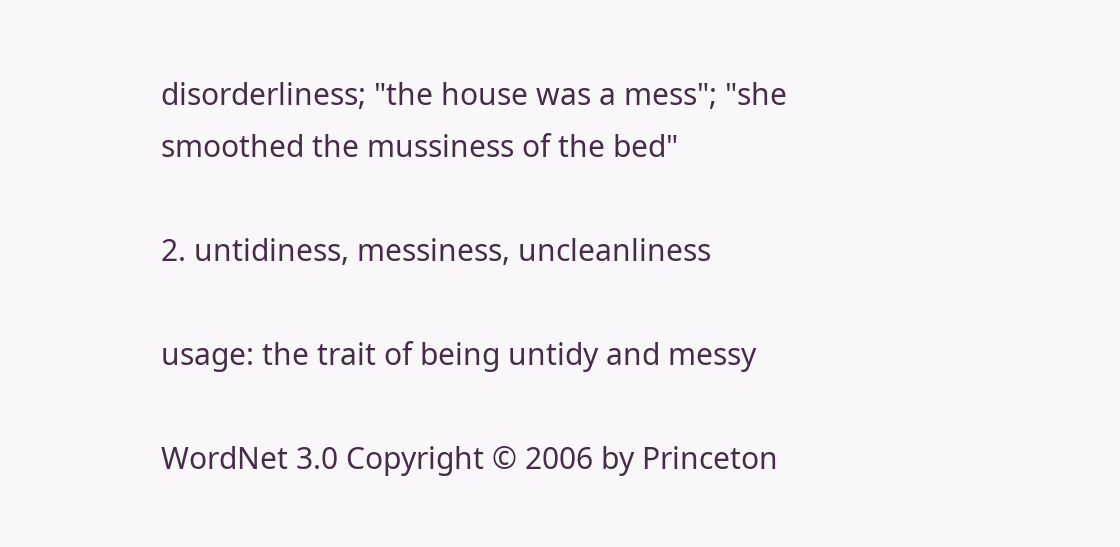disorderliness; "the house was a mess"; "she smoothed the mussiness of the bed"

2. untidiness, messiness, uncleanliness

usage: the trait of being untidy and messy

WordNet 3.0 Copyright © 2006 by Princeton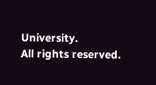University.
All rights reserved.